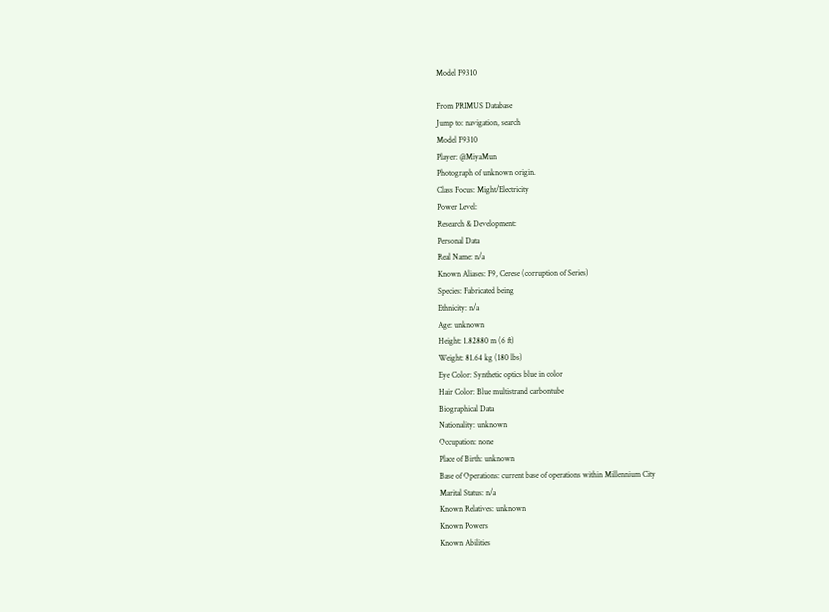Model F9310

From PRIMUS Database
Jump to: navigation, search
Model F9310
Player: @MiyaMun
Photograph of unknown origin.
Class Focus: Might/Electricity
Power Level:
Research & Development:
Personal Data
Real Name: n/a
Known Aliases: F9, Cerese (corruption of Series)
Species: Fabricated being
Ethnicity: n/a
Age: unknown
Height: 1.82880 m (6 ft)
Weight: 81.64 kg (180 lbs)
Eye Color: Synthetic optics blue in color
Hair Color: Blue multistrand carbontube
Biographical Data
Nationality: unknown
Occupation: none
Place of Birth: unknown
Base of Operations: current base of operations within Millennium City
Marital Status: n/a
Known Relatives: unknown
Known Powers
Known Abilities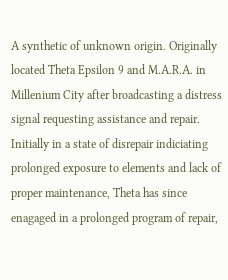A synthetic of unknown origin. Originally located Theta Epsilon 9 and M.A.R.A. in Millenium City after broadcasting a distress signal requesting assistance and repair. Initially in a state of disrepair indiciating prolonged exposure to elements and lack of proper maintenance, Theta has since enagaged in a prolonged program of repair,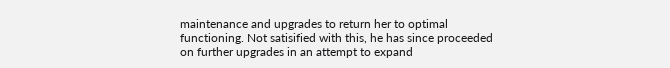maintenance and upgrades to return her to optimal functioning. Not satisified with this, he has since proceeded on further upgrades in an attempt to expand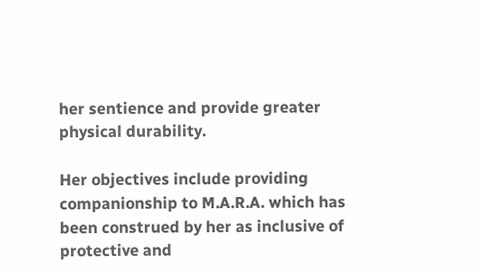her sentience and provide greater physical durability.

Her objectives include providing companionship to M.A.R.A. which has been construed by her as inclusive of protective and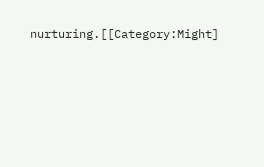nurturing.[[Category:Might]